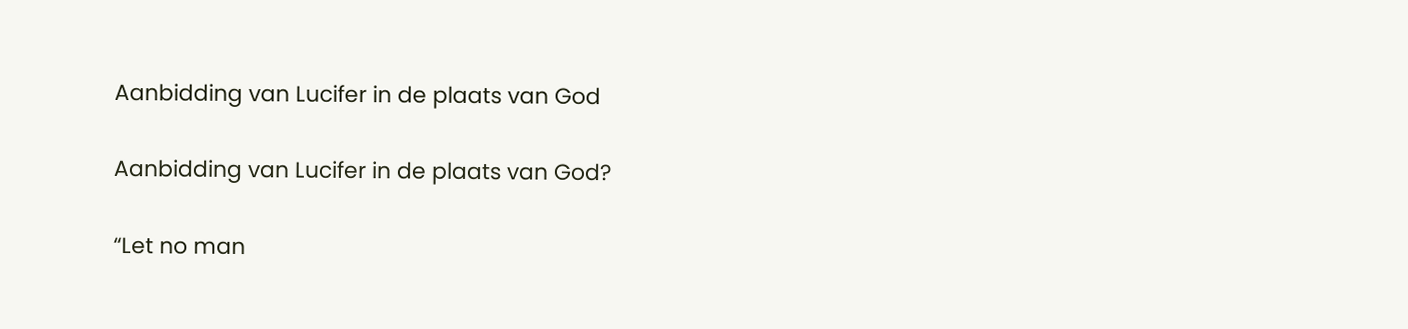Aanbidding van Lucifer in de plaats van God

Aanbidding van Lucifer in de plaats van God?

“Let no man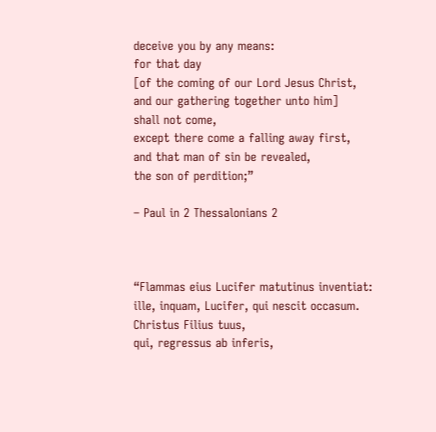deceive you by any means:
for that day
[of the coming of our Lord Jesus Christ,
and our gathering together unto him]
shall not come,
except there come a falling away first,
and that man of sin be revealed,
the son of perdition;”

– Paul in 2 Thessalonians 2



“Flammas eius Lucifer matutinus inventiat:
ille, inquam, Lucifer, qui nescit occasum.
Christus Filius tuus,
qui, regressus ab inferis,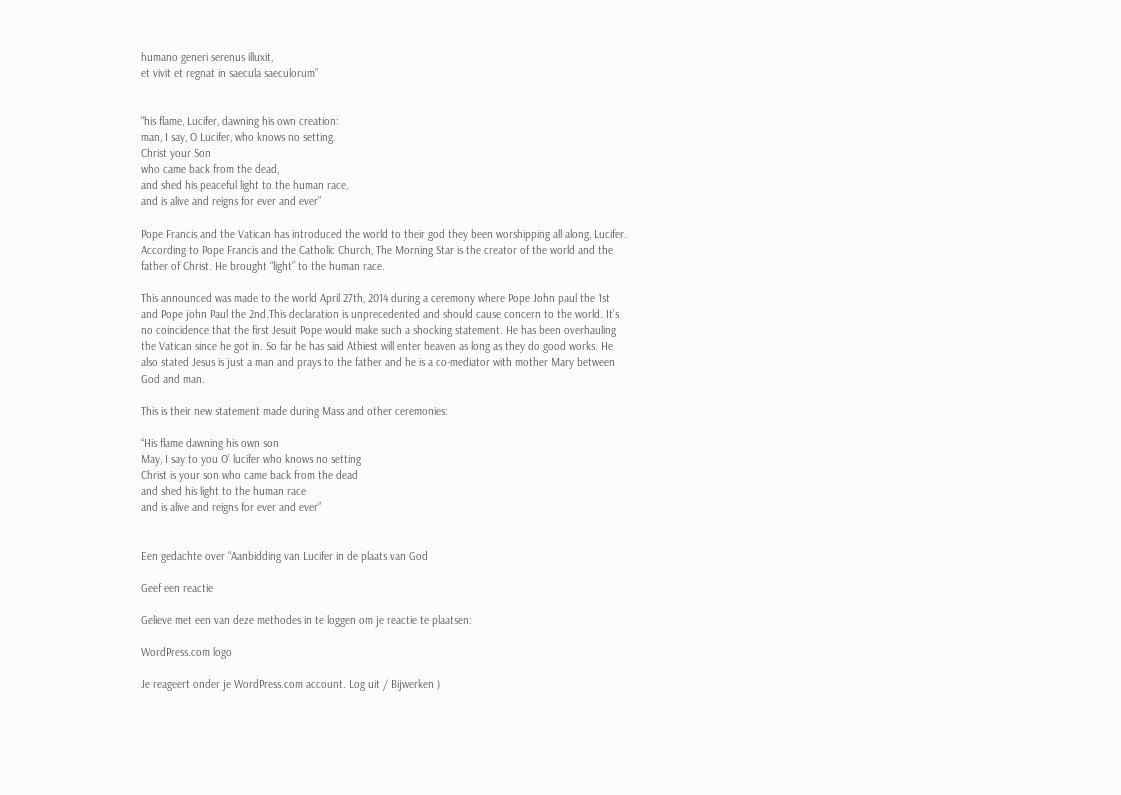humano generi serenus illuxit,
et vivit et regnat in saecula saeculorum”


“his flame, Lucifer, dawning his own creation:
man, I say, O Lucifer, who knows no setting.
Christ your Son
who came back from the dead,
and shed his peaceful light to the human race,
and is alive and reigns for ever and ever”

Pope Francis and the Vatican has introduced the world to their god they been worshipping all along, Lucifer. According to Pope Francis and the Catholic Church, The Morning Star is the creator of the world and the father of Christ. He brought “light” to the human race.

This announced was made to the world April 27th, 2014 during a ceremony where Pope John paul the 1st and Pope john Paul the 2nd.This declaration is unprecedented and should cause concern to the world. It’s no coincidence that the first Jesuit Pope would make such a shocking statement. He has been overhauling the Vatican since he got in. So far he has said Athiest will enter heaven as long as they do good works. He also stated Jesus is just a man and prays to the father and he is a co-mediator with mother Mary between God and man.

This is their new statement made during Mass and other ceremonies:

“His flame dawning his own son
May, I say to you O’ lucifer who knows no setting
Christ is your son who came back from the dead
and shed his light to the human race
and is alive and reigns for ever and ever”


Een gedachte over “Aanbidding van Lucifer in de plaats van God

Geef een reactie

Gelieve met een van deze methodes in te loggen om je reactie te plaatsen:

WordPress.com logo

Je reageert onder je WordPress.com account. Log uit / Bijwerken )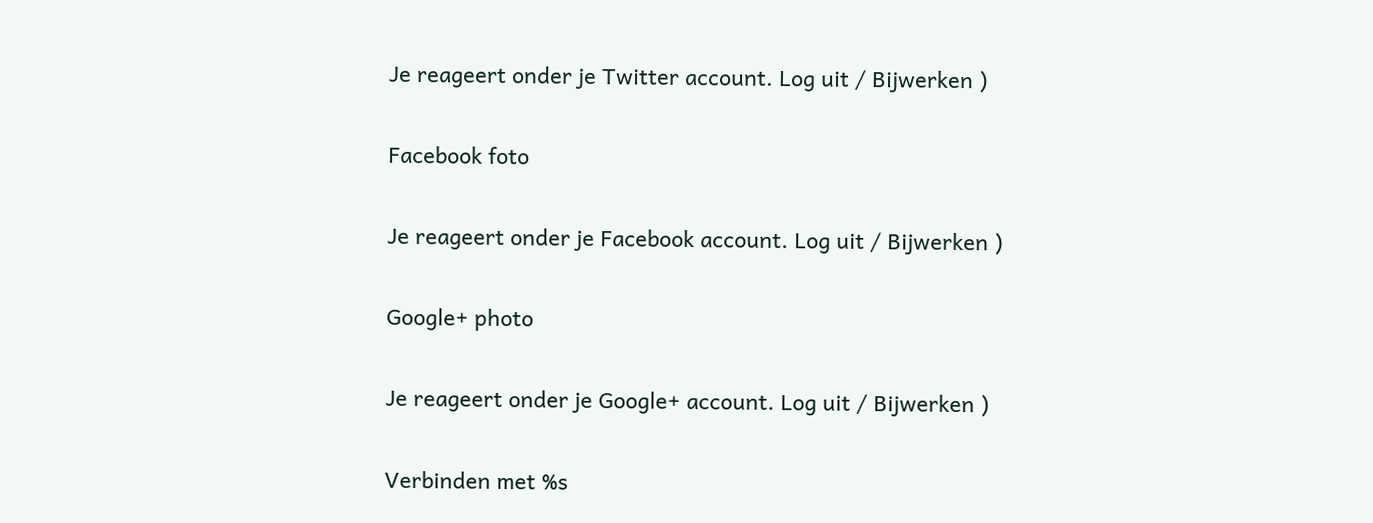Je reageert onder je Twitter account. Log uit / Bijwerken )

Facebook foto

Je reageert onder je Facebook account. Log uit / Bijwerken )

Google+ photo

Je reageert onder je Google+ account. Log uit / Bijwerken )

Verbinden met %s